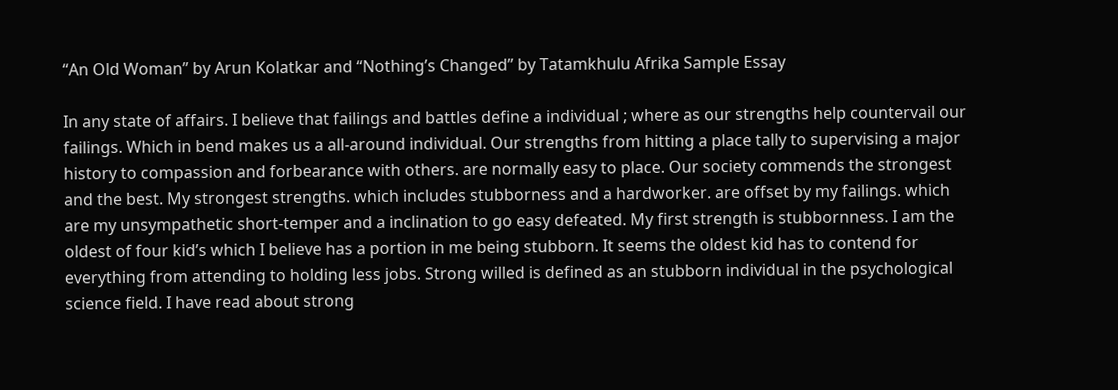“An Old Woman” by Arun Kolatkar and “Nothing’s Changed” by Tatamkhulu Afrika Sample Essay

In any state of affairs. I believe that failings and battles define a individual ; where as our strengths help countervail our failings. Which in bend makes us a all-around individual. Our strengths from hitting a place tally to supervising a major history to compassion and forbearance with others. are normally easy to place. Our society commends the strongest and the best. My strongest strengths. which includes stubborness and a hardworker. are offset by my failings. which are my unsympathetic short-temper and a inclination to go easy defeated. My first strength is stubbornness. I am the oldest of four kid’s which I believe has a portion in me being stubborn. It seems the oldest kid has to contend for everything from attending to holding less jobs. Strong willed is defined as an stubborn individual in the psychological science field. I have read about strong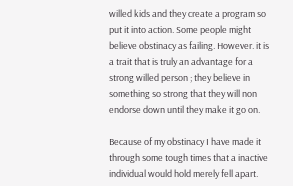willed kids and they create a program so put it into action. Some people might believe obstinacy as failing. However. it is a trait that is truly an advantage for a strong willed person ; they believe in something so strong that they will non endorse down until they make it go on.

Because of my obstinacy I have made it through some tough times that a inactive individual would hold merely fell apart.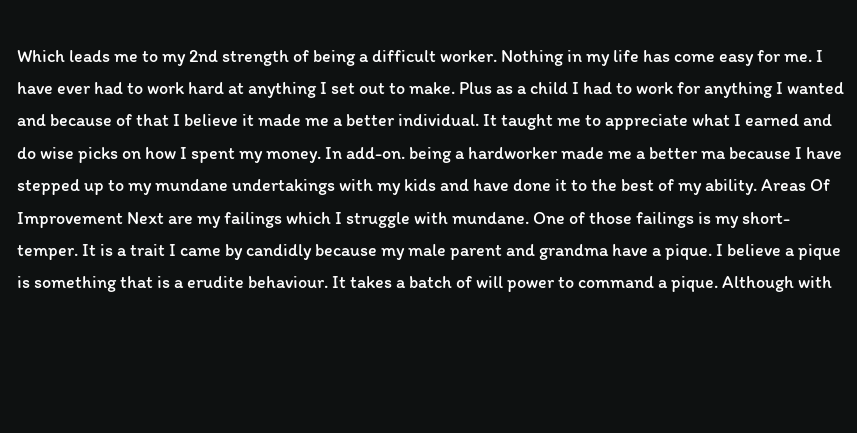Which leads me to my 2nd strength of being a difficult worker. Nothing in my life has come easy for me. I have ever had to work hard at anything I set out to make. Plus as a child I had to work for anything I wanted and because of that I believe it made me a better individual. It taught me to appreciate what I earned and do wise picks on how I spent my money. In add-on. being a hardworker made me a better ma because I have stepped up to my mundane undertakings with my kids and have done it to the best of my ability. Areas Of Improvement Next are my failings which I struggle with mundane. One of those failings is my short-temper. It is a trait I came by candidly because my male parent and grandma have a pique. I believe a pique is something that is a erudite behaviour. It takes a batch of will power to command a pique. Although with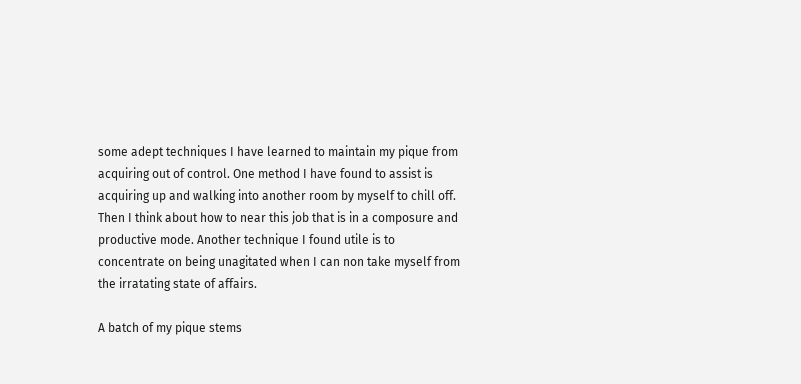some adept techniques I have learned to maintain my pique from acquiring out of control. One method I have found to assist is acquiring up and walking into another room by myself to chill off. Then I think about how to near this job that is in a composure and productive mode. Another technique I found utile is to concentrate on being unagitated when I can non take myself from the irratating state of affairs.

A batch of my pique stems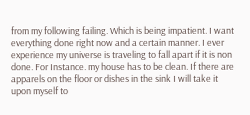from my following failing. Which is being impatient. I want everything done right now and a certain manner. I ever experience my universe is traveling to fall apart if it is non done. For Instance. my house has to be clean. If there are apparels on the floor or dishes in the sink I will take it upon myself to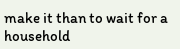make it than to wait for a household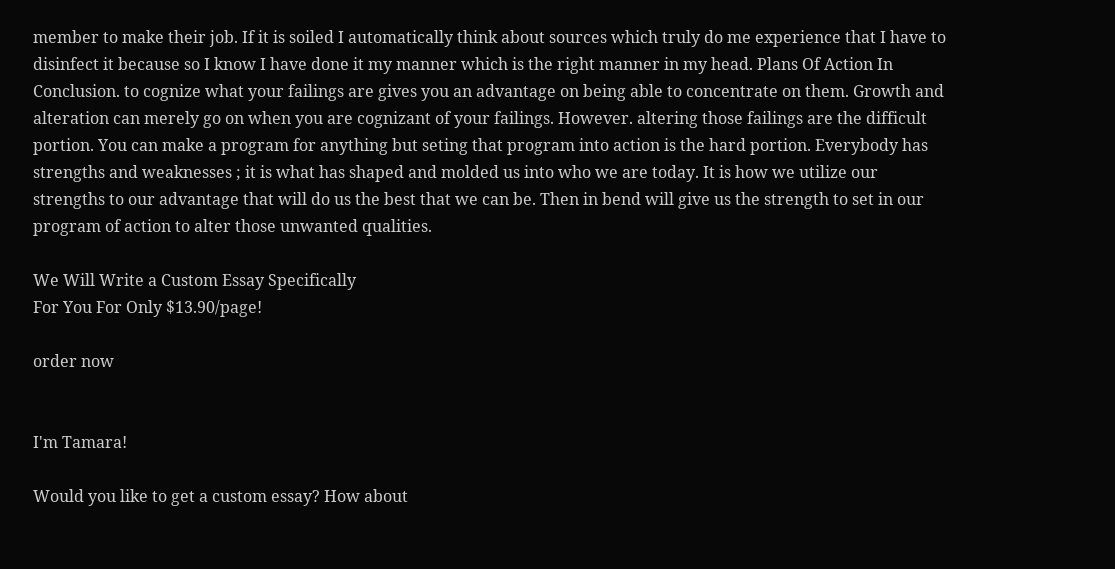member to make their job. If it is soiled I automatically think about sources which truly do me experience that I have to disinfect it because so I know I have done it my manner which is the right manner in my head. Plans Of Action In Conclusion. to cognize what your failings are gives you an advantage on being able to concentrate on them. Growth and alteration can merely go on when you are cognizant of your failings. However. altering those failings are the difficult portion. You can make a program for anything but seting that program into action is the hard portion. Everybody has strengths and weaknesses ; it is what has shaped and molded us into who we are today. It is how we utilize our strengths to our advantage that will do us the best that we can be. Then in bend will give us the strength to set in our program of action to alter those unwanted qualities.

We Will Write a Custom Essay Specifically
For You For Only $13.90/page!

order now


I'm Tamara!

Would you like to get a custom essay? How about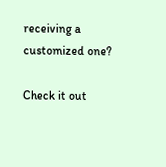receiving a customized one?

Check it out